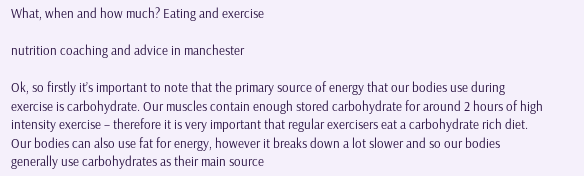What, when and how much? Eating and exercise

nutrition coaching and advice in manchester

Ok, so firstly it’s important to note that the primary source of energy that our bodies use during exercise is carbohydrate. Our muscles contain enough stored carbohydrate for around 2 hours of high intensity exercise – therefore it is very important that regular exercisers eat a carbohydrate rich diet. Our bodies can also use fat for energy, however it breaks down a lot slower and so our bodies generally use carbohydrates as their main source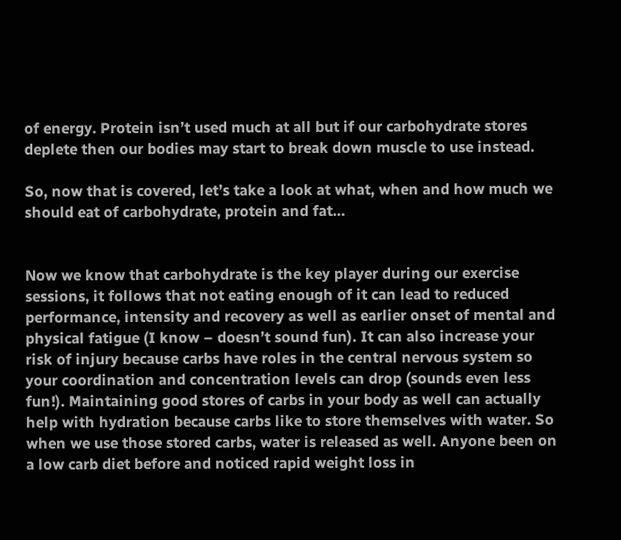of energy. Protein isn’t used much at all but if our carbohydrate stores deplete then our bodies may start to break down muscle to use instead.

So, now that is covered, let’s take a look at what, when and how much we should eat of carbohydrate, protein and fat…


Now we know that carbohydrate is the key player during our exercise sessions, it follows that not eating enough of it can lead to reduced performance, intensity and recovery as well as earlier onset of mental and physical fatigue (I know – doesn’t sound fun). It can also increase your risk of injury because carbs have roles in the central nervous system so your coordination and concentration levels can drop (sounds even less fun!). Maintaining good stores of carbs in your body as well can actually help with hydration because carbs like to store themselves with water. So when we use those stored carbs, water is released as well. Anyone been on a low carb diet before and noticed rapid weight loss in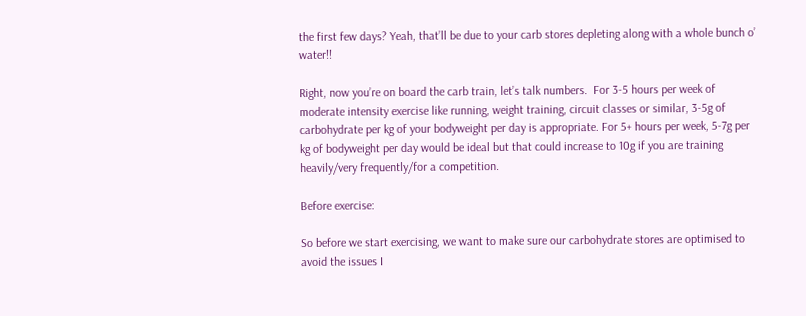the first few days? Yeah, that’ll be due to your carb stores depleting along with a whole bunch o’ water!!

Right, now you’re on board the carb train, let’s talk numbers.  For 3-5 hours per week of moderate intensity exercise like running, weight training, circuit classes or similar, 3-5g of carbohydrate per kg of your bodyweight per day is appropriate. For 5+ hours per week, 5-7g per kg of bodyweight per day would be ideal but that could increase to 10g if you are training heavily/very frequently/for a competition.

Before exercise:

So before we start exercising, we want to make sure our carbohydrate stores are optimised to avoid the issues I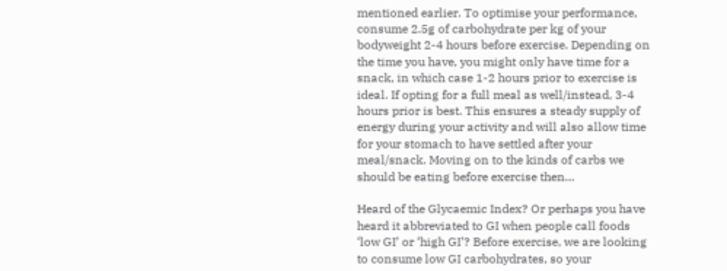mentioned earlier. To optimise your performance, consume 2.5g of carbohydrate per kg of your bodyweight 2-4 hours before exercise. Depending on the time you have, you might only have time for a snack, in which case 1-2 hours prior to exercise is ideal. If opting for a full meal as well/instead, 3-4 hours prior is best. This ensures a steady supply of energy during your activity and will also allow time for your stomach to have settled after your meal/snack. Moving on to the kinds of carbs we should be eating before exercise then…

Heard of the Glycaemic Index? Or perhaps you have heard it abbreviated to GI when people call foods ‘low GI’ or ‘high GI’? Before exercise, we are looking to consume low GI carbohydrates, so your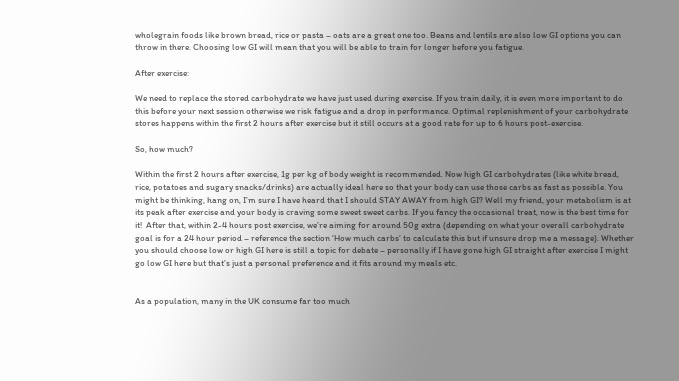wholegrain foods like brown bread, rice or pasta – oats are a great one too. Beans and lentils are also low GI options you can throw in there. Choosing low GI will mean that you will be able to train for longer before you fatigue.

After exercise:

We need to replace the stored carbohydrate we have just used during exercise. If you train daily, it is even more important to do this before your next session otherwise we risk fatigue and a drop in performance. Optimal replenishment of your carbohydrate stores happens within the first 2 hours after exercise but it still occurs at a good rate for up to 6 hours post-exercise.

So, how much?

Within the first 2 hours after exercise, 1g per kg of body weight is recommended. Now high GI carbohydrates (like white bread, rice, potatoes and sugary snacks/drinks) are actually ideal here so that your body can use those carbs as fast as possible. You might be thinking, hang on, I’m sure I have heard that I should STAY AWAY from high GI? Well my friend, your metabolism is at its peak after exercise and your body is craving some sweet sweet carbs. If you fancy the occasional treat, now is the best time for it!  After that, within 2-4 hours post exercise, we’re aiming for around 50g extra (depending on what your overall carbohydrate goal is for a 24 hour period – reference the section ‘How much carbs’ to calculate this but if unsure drop me a message). Whether you should choose low or high GI here is still a topic for debate – personally if I have gone high GI straight after exercise I might go low GI here but that’s just a personal preference and it fits around my meals etc.


As a population, many in the UK consume far too much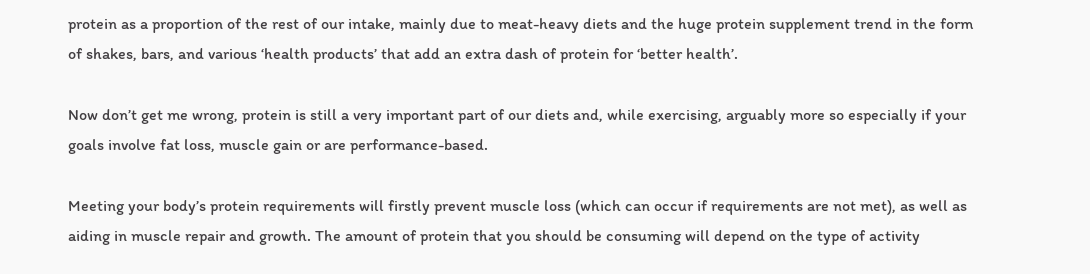protein as a proportion of the rest of our intake, mainly due to meat-heavy diets and the huge protein supplement trend in the form of shakes, bars, and various ‘health products’ that add an extra dash of protein for ‘better health’.

Now don’t get me wrong, protein is still a very important part of our diets and, while exercising, arguably more so especially if your goals involve fat loss, muscle gain or are performance-based.

Meeting your body’s protein requirements will firstly prevent muscle loss (which can occur if requirements are not met), as well as aiding in muscle repair and growth. The amount of protein that you should be consuming will depend on the type of activity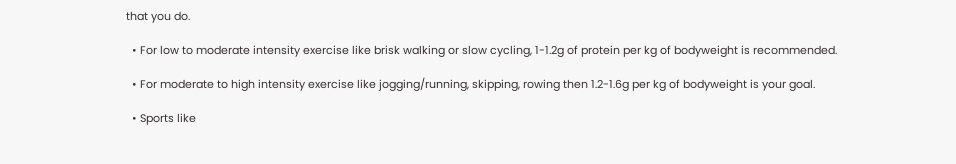that you do.

  • For low to moderate intensity exercise like brisk walking or slow cycling, 1-1.2g of protein per kg of bodyweight is recommended.

  • For moderate to high intensity exercise like jogging/running, skipping, rowing then 1.2-1.6g per kg of bodyweight is your goal.

  • Sports like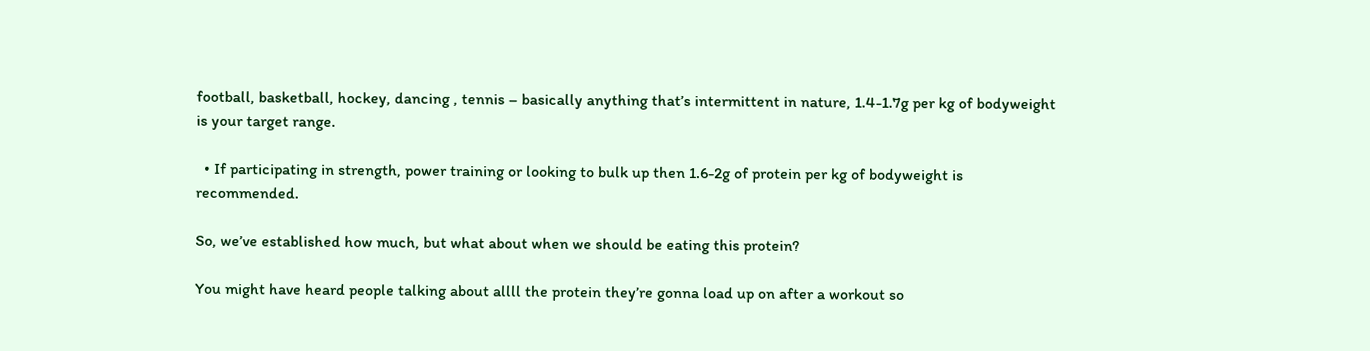football, basketball, hockey, dancing , tennis – basically anything that’s intermittent in nature, 1.4-1.7g per kg of bodyweight is your target range.

  • If participating in strength, power training or looking to bulk up then 1.6-2g of protein per kg of bodyweight is recommended.

So, we’ve established how much, but what about when we should be eating this protein?

You might have heard people talking about allll the protein they’re gonna load up on after a workout so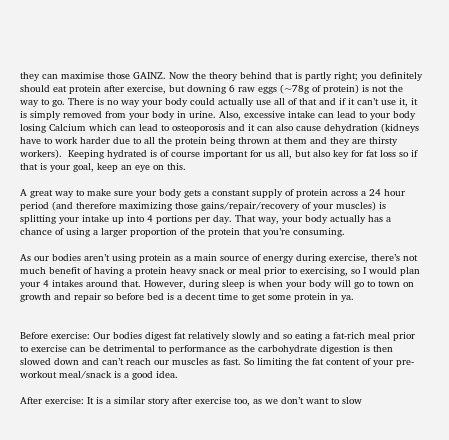they can maximise those GAINZ. Now the theory behind that is partly right; you definitely should eat protein after exercise, but downing 6 raw eggs (~78g of protein) is not the way to go. There is no way your body could actually use all of that and if it can’t use it, it is simply removed from your body in urine. Also, excessive intake can lead to your body losing Calcium which can lead to osteoporosis and it can also cause dehydration (kidneys have to work harder due to all the protein being thrown at them and they are thirsty workers).  Keeping hydrated is of course important for us all, but also key for fat loss so if that is your goal, keep an eye on this.

A great way to make sure your body gets a constant supply of protein across a 24 hour period (and therefore maximizing those gains/repair/recovery of your muscles) is splitting your intake up into 4 portions per day. That way, your body actually has a chance of using a larger proportion of the protein that you’re consuming.

As our bodies aren’t using protein as a main source of energy during exercise, there’s not much benefit of having a protein heavy snack or meal prior to exercising, so I would plan your 4 intakes around that. However, during sleep is when your body will go to town on growth and repair so before bed is a decent time to get some protein in ya.


Before exercise: Our bodies digest fat relatively slowly and so eating a fat-rich meal prior to exercise can be detrimental to performance as the carbohydrate digestion is then slowed down and can’t reach our muscles as fast. So limiting the fat content of your pre-workout meal/snack is a good idea.

After exercise: It is a similar story after exercise too, as we don’t want to slow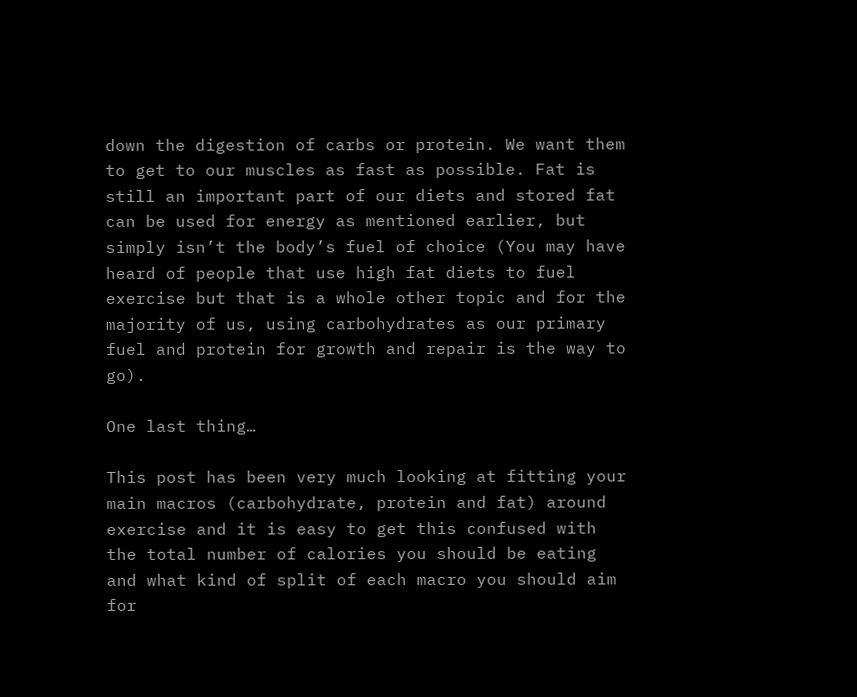down the digestion of carbs or protein. We want them to get to our muscles as fast as possible. Fat is still an important part of our diets and stored fat can be used for energy as mentioned earlier, but simply isn’t the body’s fuel of choice (You may have heard of people that use high fat diets to fuel exercise but that is a whole other topic and for the majority of us, using carbohydrates as our primary fuel and protein for growth and repair is the way to go).

One last thing…

This post has been very much looking at fitting your main macros (carbohydrate, protein and fat) around exercise and it is easy to get this confused with the total number of calories you should be eating and what kind of split of each macro you should aim for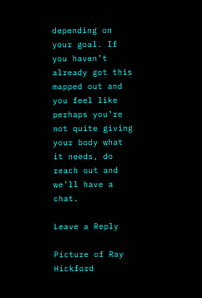depending on your goal. If you haven’t already got this mapped out and you feel like perhaps you’re not quite giving your body what it needs, do reach out and we’ll have a chat.

Leave a Reply

Picture of Ray Hickford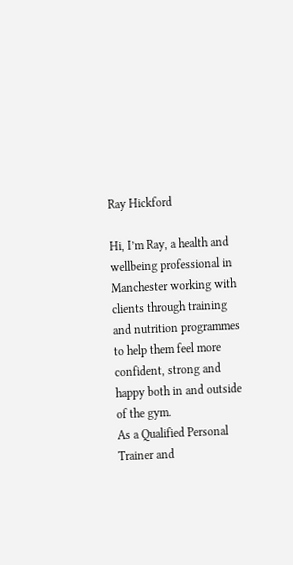Ray Hickford

Hi, I’m Ray, a health and wellbeing professional in Manchester working with clients through training and nutrition programmes to help them feel more confident, strong and happy both in and outside of the gym.
As a Qualified Personal Trainer and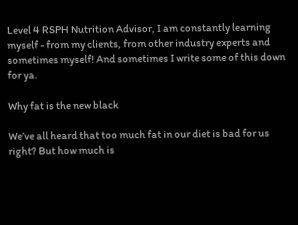Level 4 RSPH Nutrition Advisor, I am constantly learning myself - from my clients, from other industry experts and sometimes myself! And sometimes I write some of this down for ya.

Why fat is the new black

We’ve all heard that too much fat in our diet is bad for us right? But how much is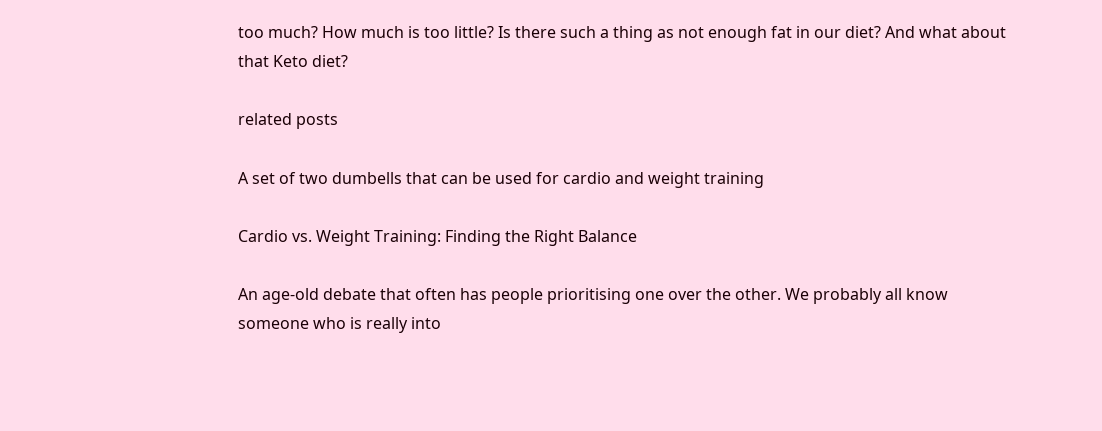too much? How much is too little? Is there such a thing as not enough fat in our diet? And what about that Keto diet?

related posts

A set of two dumbells that can be used for cardio and weight training

Cardio vs. Weight Training: Finding the Right Balance

An age-old debate that often has people prioritising one over the other. We probably all know someone who is really into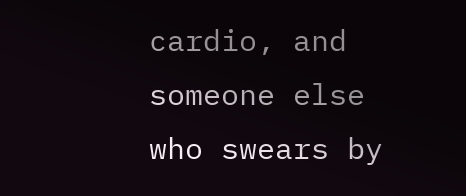cardio, and someone else who swears by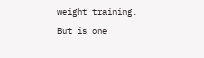weight training. But is one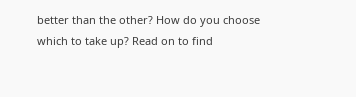better than the other? How do you choose which to take up? Read on to find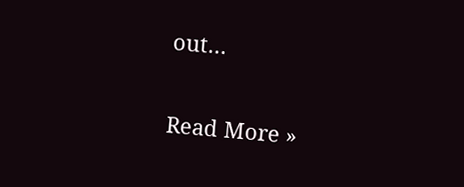out…

Read More »